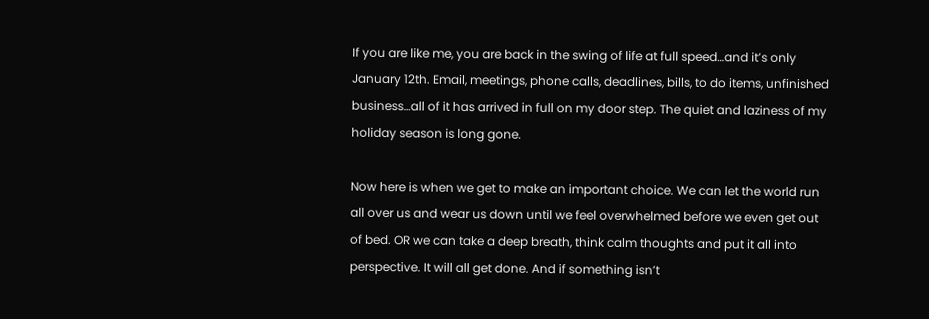If you are like me, you are back in the swing of life at full speed…and it’s only January 12th. Email, meetings, phone calls, deadlines, bills, to do items, unfinished business…all of it has arrived in full on my door step. The quiet and laziness of my holiday season is long gone.

Now here is when we get to make an important choice. We can let the world run all over us and wear us down until we feel overwhelmed before we even get out of bed. OR we can take a deep breath, think calm thoughts and put it all into perspective. It will all get done. And if something isn’t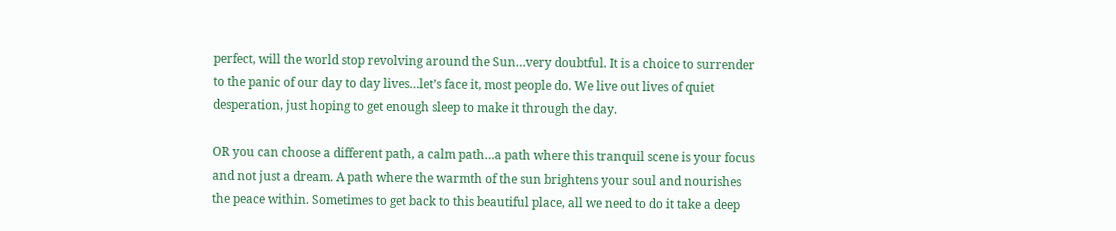perfect, will the world stop revolving around the Sun…very doubtful. It is a choice to surrender to the panic of our day to day lives…let’s face it, most people do. We live out lives of quiet desperation, just hoping to get enough sleep to make it through the day.

OR you can choose a different path, a calm path…a path where this tranquil scene is your focus and not just a dream. A path where the warmth of the sun brightens your soul and nourishes the peace within. Sometimes to get back to this beautiful place, all we need to do it take a deep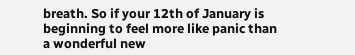breath. So if your 12th of January is beginning to feel more like panic than a wonderful new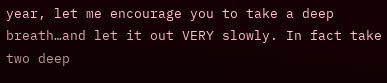year, let me encourage you to take a deep breath…and let it out VERY slowly. In fact take two deep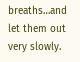breaths…and let them out very slowly.